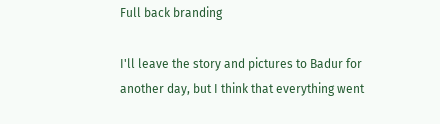Full back branding

I'll leave the story and pictures to Badur for another day, but I think that everything went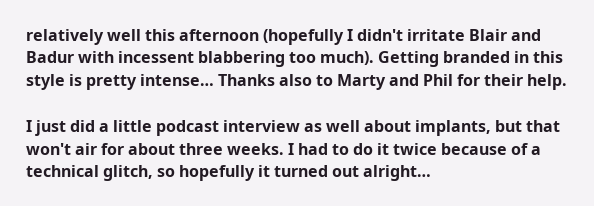relatively well this afternoon (hopefully I didn't irritate Blair and Badur with incessent blabbering too much). Getting branded in this style is pretty intense… Thanks also to Marty and Phil for their help.

I just did a little podcast interview as well about implants, but that won't air for about three weeks. I had to do it twice because of a technical glitch, so hopefully it turned out alright…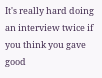It's really hard doing an interview twice if you think you gave good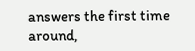answers the first time around,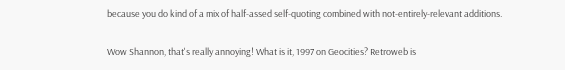because you do kind of a mix of half-assed self-quoting combined with not-entirely-relevant additions.

Wow Shannon, that's really annoying! What is it, 1997 on Geocities? Retroweb is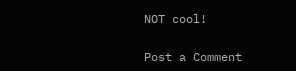NOT cool!

Post a Comment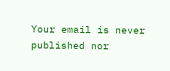Your email is never published nor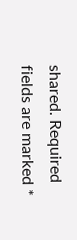shared. Required fields are marked *